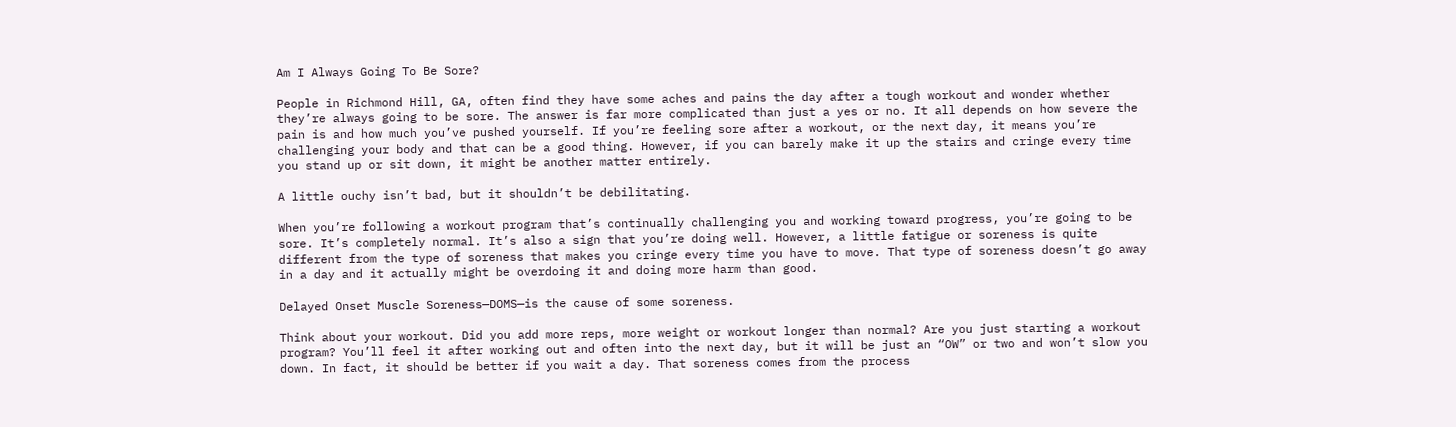Am I Always Going To Be Sore?

People in Richmond Hill, GA, often find they have some aches and pains the day after a tough workout and wonder whether they’re always going to be sore. The answer is far more complicated than just a yes or no. It all depends on how severe the pain is and how much you’ve pushed yourself. If you’re feeling sore after a workout, or the next day, it means you’re challenging your body and that can be a good thing. However, if you can barely make it up the stairs and cringe every time you stand up or sit down, it might be another matter entirely.

A little ouchy isn’t bad, but it shouldn’t be debilitating.

When you’re following a workout program that’s continually challenging you and working toward progress, you’re going to be sore. It’s completely normal. It’s also a sign that you’re doing well. However, a little fatigue or soreness is quite different from the type of soreness that makes you cringe every time you have to move. That type of soreness doesn’t go away in a day and it actually might be overdoing it and doing more harm than good.

Delayed Onset Muscle Soreness—DOMS—is the cause of some soreness.

Think about your workout. Did you add more reps, more weight or workout longer than normal? Are you just starting a workout program? You’ll feel it after working out and often into the next day, but it will be just an “OW” or two and won’t slow you down. In fact, it should be better if you wait a day. That soreness comes from the process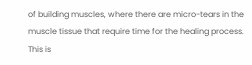of building muscles, where there are micro-tears in the muscle tissue that require time for the healing process. This is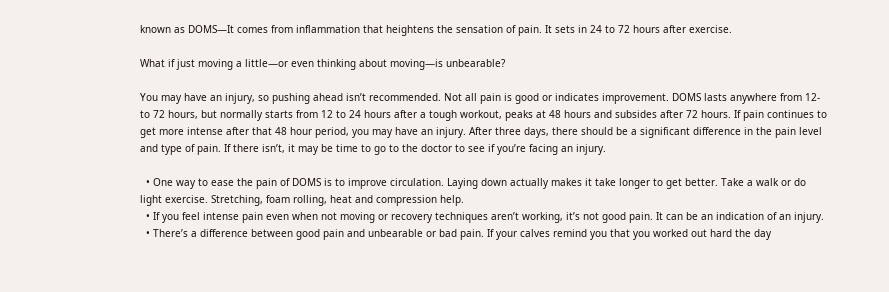known as DOMS—It comes from inflammation that heightens the sensation of pain. It sets in 24 to 72 hours after exercise.

What if just moving a little—or even thinking about moving—is unbearable?

You may have an injury, so pushing ahead isn’t recommended. Not all pain is good or indicates improvement. DOMS lasts anywhere from 12- to 72 hours, but normally starts from 12 to 24 hours after a tough workout, peaks at 48 hours and subsides after 72 hours. If pain continues to get more intense after that 48 hour period, you may have an injury. After three days, there should be a significant difference in the pain level and type of pain. If there isn’t, it may be time to go to the doctor to see if you’re facing an injury.

  • One way to ease the pain of DOMS is to improve circulation. Laying down actually makes it take longer to get better. Take a walk or do light exercise. Stretching, foam rolling, heat and compression help.
  • If you feel intense pain even when not moving or recovery techniques aren’t working, it’s not good pain. It can be an indication of an injury.
  • There’s a difference between good pain and unbearable or bad pain. If your calves remind you that you worked out hard the day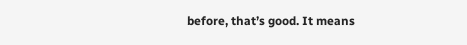before, that’s good. It means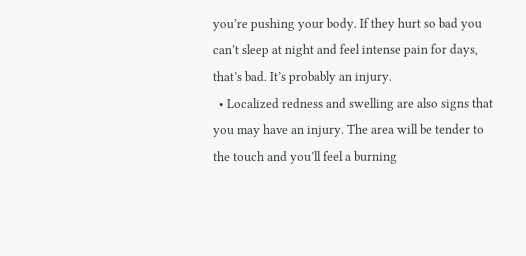you’re pushing your body. If they hurt so bad you can’t sleep at night and feel intense pain for days, that’s bad. It’s probably an injury.
  • Localized redness and swelling are also signs that you may have an injury. The area will be tender to the touch and you’ll feel a burning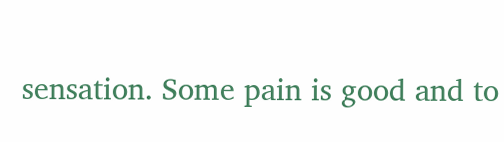sensation. Some pain is good and to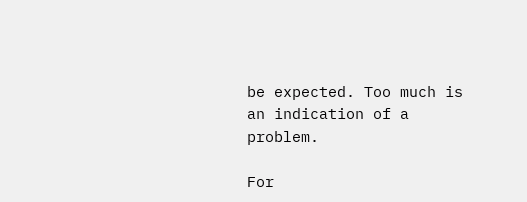be expected. Too much is an indication of a problem.

For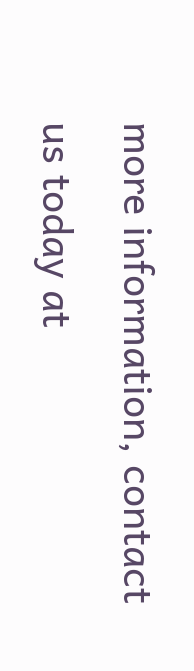more information, contact us today at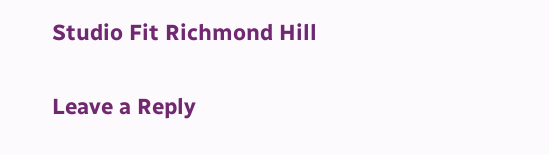Studio Fit Richmond Hill

Leave a Reply